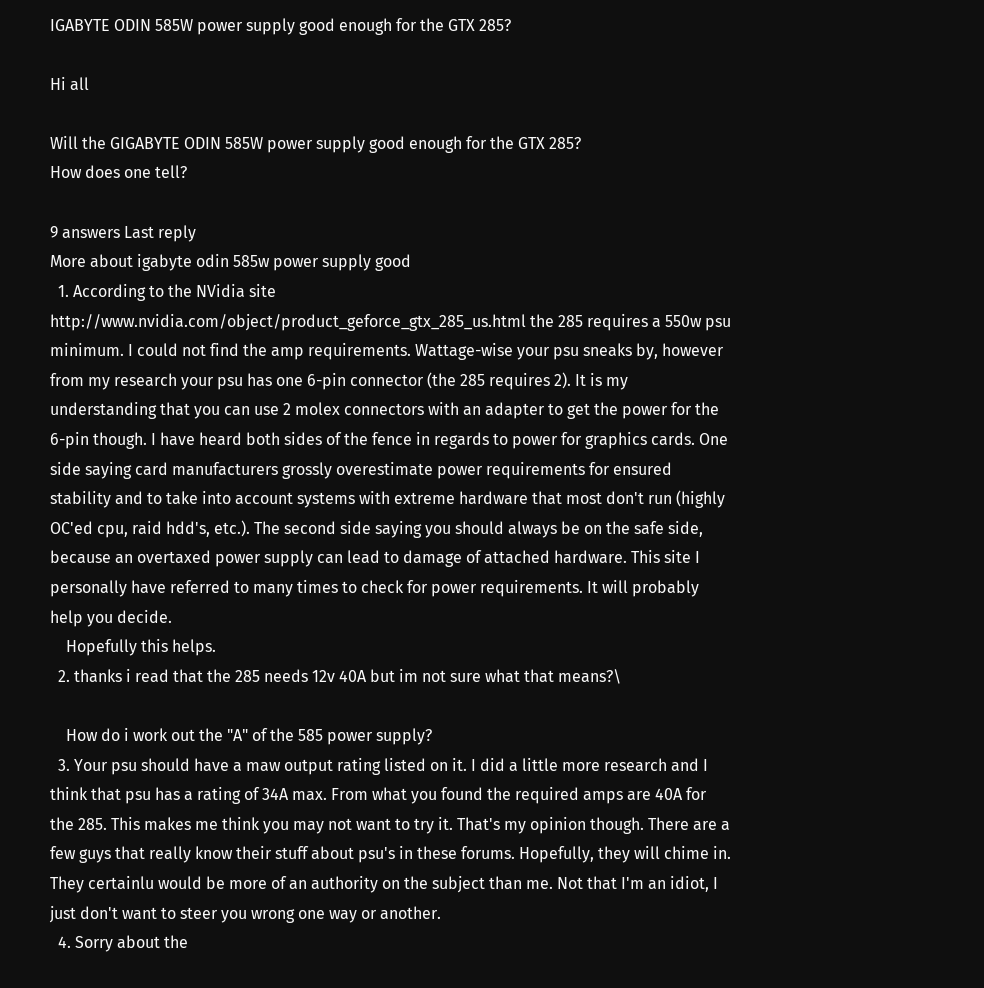IGABYTE ODIN 585W power supply good enough for the GTX 285?

Hi all

Will the GIGABYTE ODIN 585W power supply good enough for the GTX 285?
How does one tell?

9 answers Last reply
More about igabyte odin 585w power supply good
  1. According to the NVidia site http://www.nvidia.com/object/product_geforce_gtx_285_us.html the 285 requires a 550w psu minimum. I could not find the amp requirements. Wattage-wise your psu sneaks by, however from my research your psu has one 6-pin connector (the 285 requires 2). It is my understanding that you can use 2 molex connectors with an adapter to get the power for the 6-pin though. I have heard both sides of the fence in regards to power for graphics cards. One side saying card manufacturers grossly overestimate power requirements for ensured stability and to take into account systems with extreme hardware that most don't run (highly OC'ed cpu, raid hdd's, etc.). The second side saying you should always be on the safe side, because an overtaxed power supply can lead to damage of attached hardware. This site I personally have referred to many times to check for power requirements. It will probably help you decide.
    Hopefully this helps.
  2. thanks i read that the 285 needs 12v 40A but im not sure what that means?\

    How do i work out the "A" of the 585 power supply?
  3. Your psu should have a maw output rating listed on it. I did a little more research and I think that psu has a rating of 34A max. From what you found the required amps are 40A for the 285. This makes me think you may not want to try it. That's my opinion though. There are a few guys that really know their stuff about psu's in these forums. Hopefully, they will chime in. They certainlu would be more of an authority on the subject than me. Not that I'm an idiot, I just don't want to steer you wrong one way or another.
  4. Sorry about the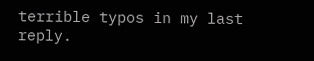terrible typos in my last reply.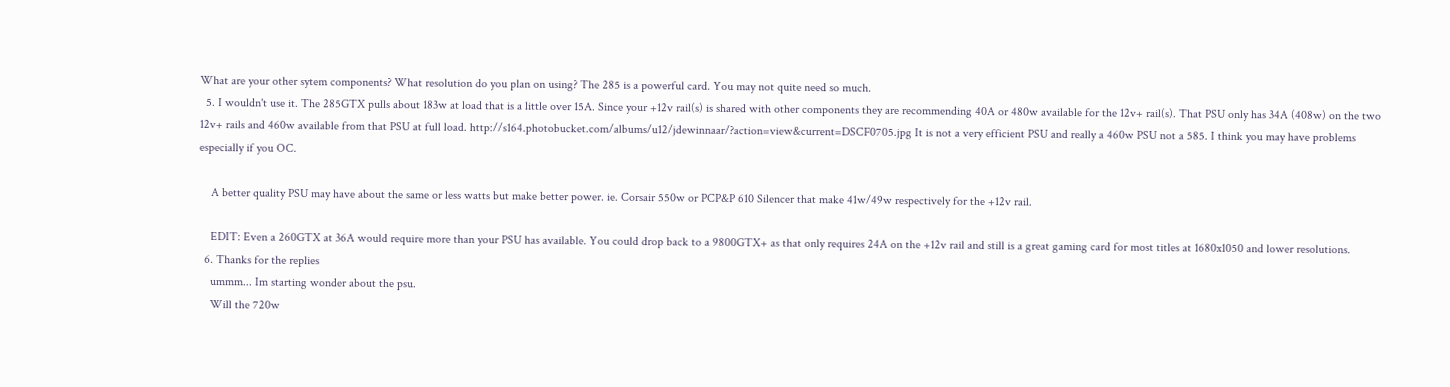What are your other sytem components? What resolution do you plan on using? The 285 is a powerful card. You may not quite need so much.
  5. I wouldn't use it. The 285GTX pulls about 183w at load that is a little over 15A. Since your +12v rail(s) is shared with other components they are recommending 40A or 480w available for the 12v+ rail(s). That PSU only has 34A (408w) on the two 12v+ rails and 460w available from that PSU at full load. http://s164.photobucket.com/albums/u12/jdewinnaar/?action=view&current=DSCF0705.jpg It is not a very efficient PSU and really a 460w PSU not a 585. I think you may have problems especially if you OC.

    A better quality PSU may have about the same or less watts but make better power. ie. Corsair 550w or PCP&P 610 Silencer that make 41w/49w respectively for the +12v rail.

    EDIT: Even a 260GTX at 36A would require more than your PSU has available. You could drop back to a 9800GTX+ as that only requires 24A on the +12v rail and still is a great gaming card for most titles at 1680x1050 and lower resolutions.
  6. Thanks for the replies
    ummm... Im starting wonder about the psu.
    Will the 720w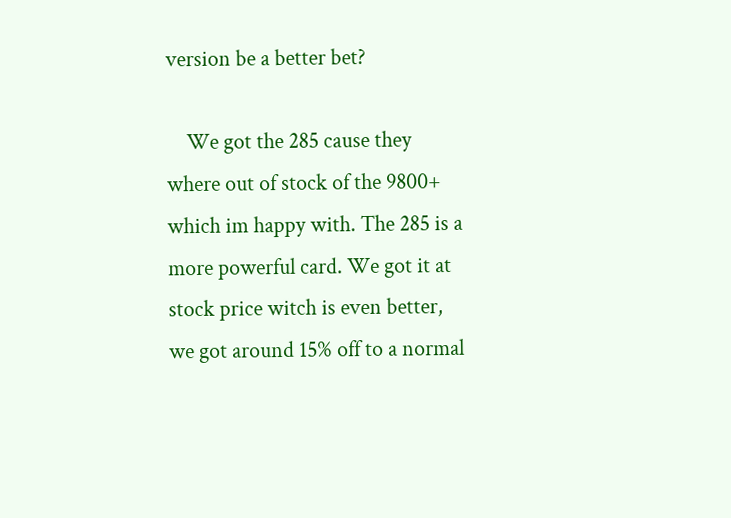version be a better bet?

    We got the 285 cause they where out of stock of the 9800+ which im happy with. The 285 is a more powerful card. We got it at stock price witch is even better, we got around 15% off to a normal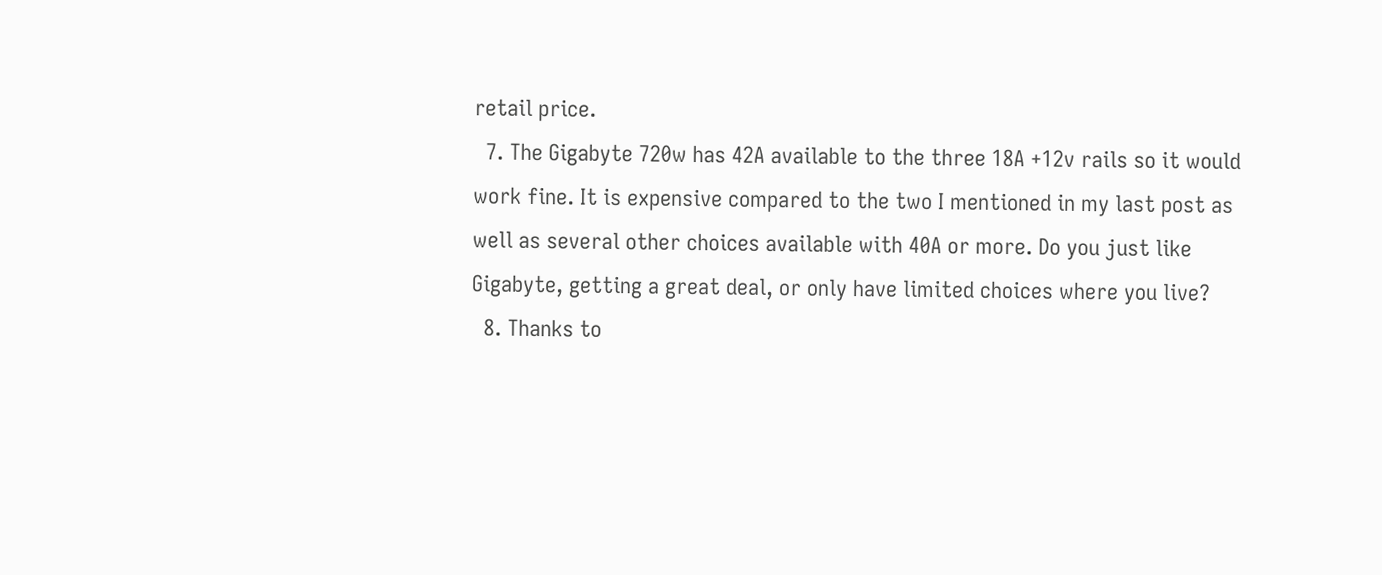retail price.
  7. The Gigabyte 720w has 42A available to the three 18A +12v rails so it would work fine. It is expensive compared to the two I mentioned in my last post as well as several other choices available with 40A or more. Do you just like Gigabyte, getting a great deal, or only have limited choices where you live?
  8. Thanks to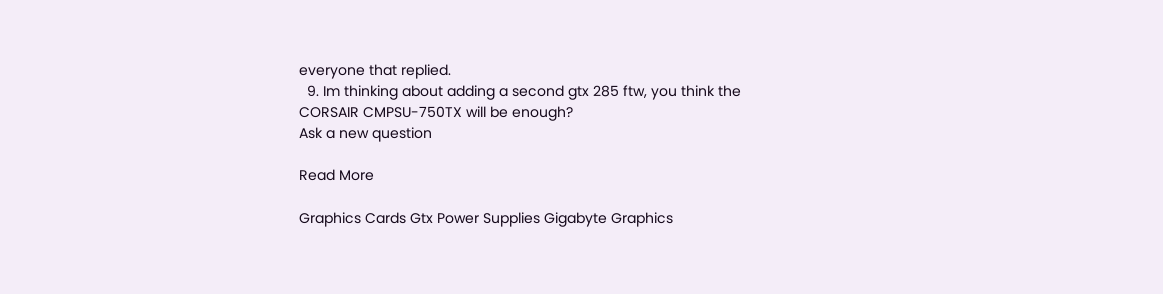everyone that replied.
  9. Im thinking about adding a second gtx 285 ftw, you think the CORSAIR CMPSU-750TX will be enough?
Ask a new question

Read More

Graphics Cards Gtx Power Supplies Gigabyte Graphics